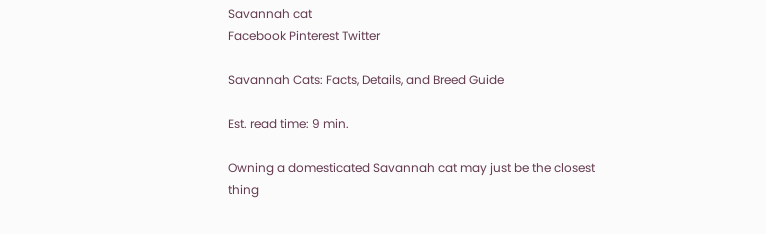Savannah cat
Facebook Pinterest Twitter

Savannah Cats: Facts, Details, and Breed Guide

Est. read time: 9 min.

Owning a domesticated Savannah cat may just be the closest thing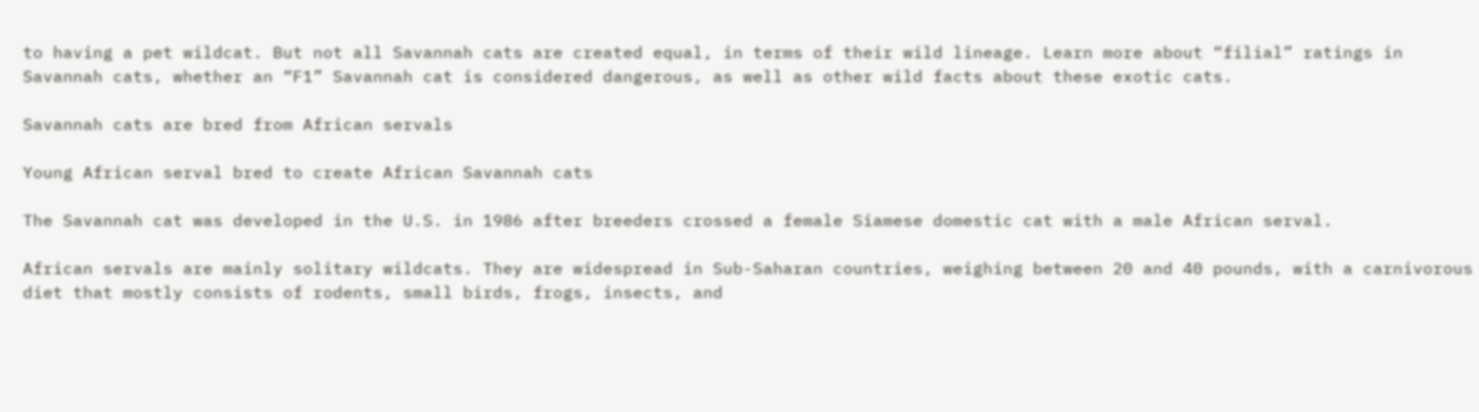to having a pet wildcat. But not all Savannah cats are created equal, in terms of their wild lineage. Learn more about “filial” ratings in Savannah cats, whether an “F1” Savannah cat is considered dangerous, as well as other wild facts about these exotic cats.

Savannah cats are bred from African servals

Young African serval bred to create African Savannah cats

The Savannah cat was developed in the U.S. in 1986 after breeders crossed a female Siamese domestic cat with a male African serval.

African servals are mainly solitary wildcats. They are widespread in Sub-Saharan countries, weighing between 20 and 40 pounds, with a carnivorous diet that mostly consists of rodents, small birds, frogs, insects, and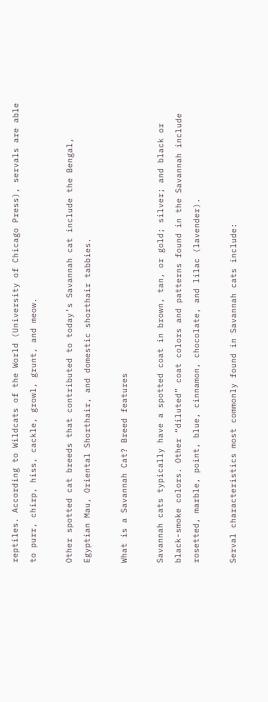reptiles. According to Wildcats of the World (University of Chicago Press), servals are able to purr, chirp, hiss, cackle, growl, grunt, and meow.

Other spotted cat breeds that contributed to today’s Savannah cat include the Bengal, Egyptian Mau, Oriental Shorthair, and domestic shorthair tabbies.

What is a Savannah Cat? Breed features

Savannah cats typically have a spotted coat in brown, tan, or gold; silver; and black or black-smoke colors. Other “diluted” coat colors and patterns found in the Savannah include rosetted, marble, point, blue, cinnamon, chocolate, and lilac (lavender).

Serval characteristics most commonly found in Savannah cats include: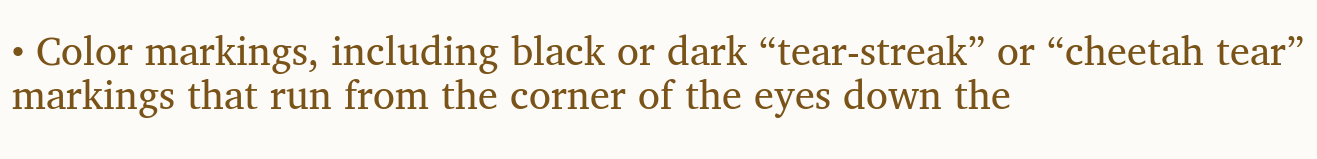• Color markings, including black or dark “tear-streak” or “cheetah tear” markings that run from the corner of the eyes down the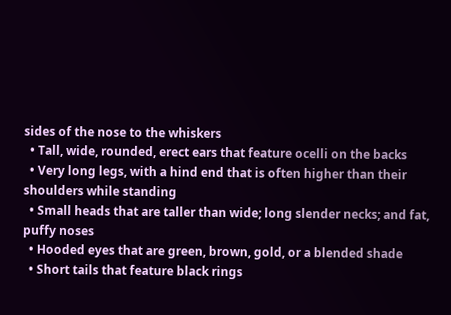sides of the nose to the whiskers
  • Tall, wide, rounded, erect ears that feature ocelli on the backs
  • Very long legs, with a hind end that is often higher than their shoulders while standing
  • Small heads that are taller than wide; long slender necks; and fat, puffy noses
  • Hooded eyes that are green, brown, gold, or a blended shade
  • Short tails that feature black rings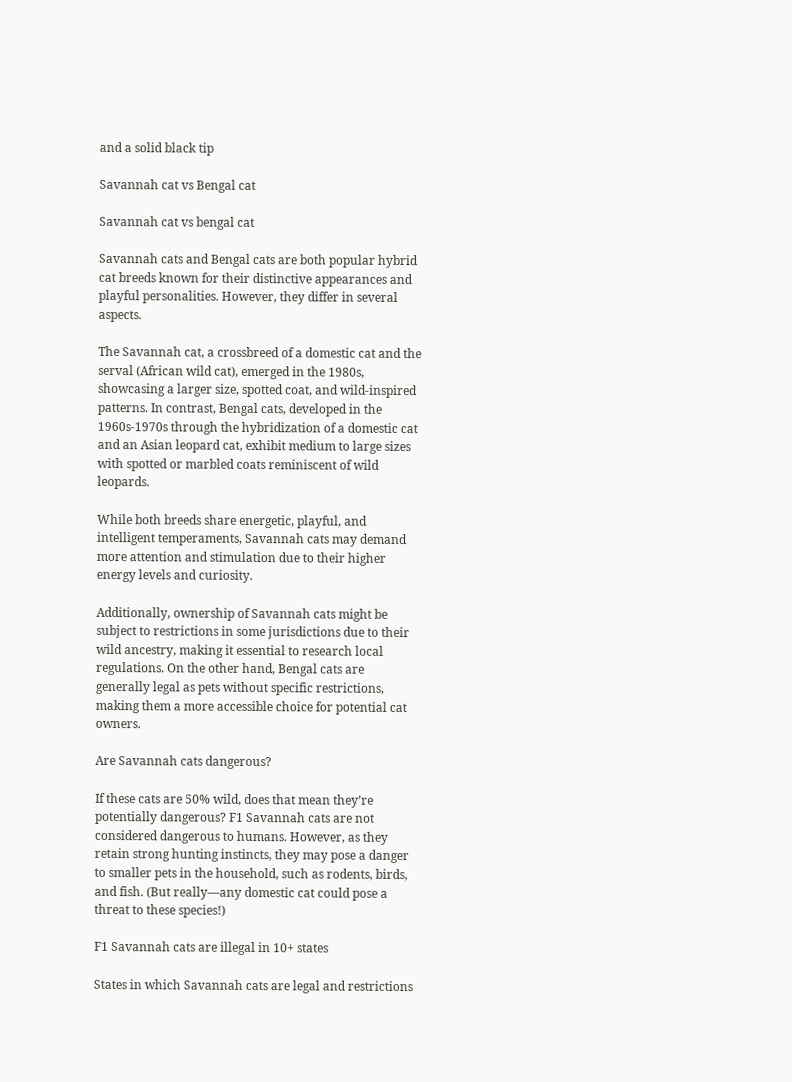and a solid black tip

Savannah cat vs Bengal cat

Savannah cat vs bengal cat

Savannah cats and Bengal cats are both popular hybrid cat breeds known for their distinctive appearances and playful personalities. However, they differ in several aspects.

The Savannah cat, a crossbreed of a domestic cat and the serval (African wild cat), emerged in the 1980s, showcasing a larger size, spotted coat, and wild-inspired patterns. In contrast, Bengal cats, developed in the 1960s-1970s through the hybridization of a domestic cat and an Asian leopard cat, exhibit medium to large sizes with spotted or marbled coats reminiscent of wild leopards.

While both breeds share energetic, playful, and intelligent temperaments, Savannah cats may demand more attention and stimulation due to their higher energy levels and curiosity.

Additionally, ownership of Savannah cats might be subject to restrictions in some jurisdictions due to their wild ancestry, making it essential to research local regulations. On the other hand, Bengal cats are generally legal as pets without specific restrictions, making them a more accessible choice for potential cat owners.

Are Savannah cats dangerous?

If these cats are 50% wild, does that mean they’re potentially dangerous? F1 Savannah cats are not considered dangerous to humans. However, as they retain strong hunting instincts, they may pose a danger to smaller pets in the household, such as rodents, birds, and fish. (But really—any domestic cat could pose a threat to these species!)

F1 Savannah cats are illegal in 10+ states

States in which Savannah cats are legal and restrictions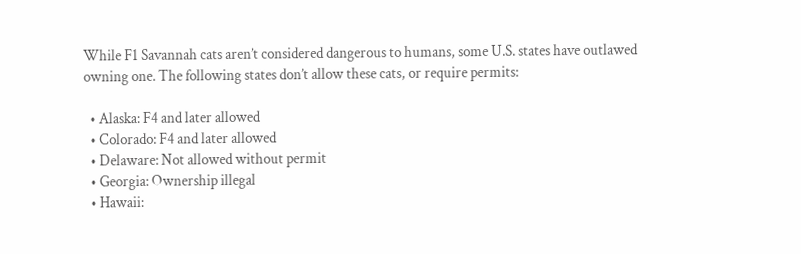While F1 Savannah cats aren’t considered dangerous to humans, some U.S. states have outlawed owning one. The following states don’t allow these cats, or require permits:

  • Alaska: F4 and later allowed
  • Colorado: F4 and later allowed
  • Delaware: Not allowed without permit
  • Georgia: Ownership illegal
  • Hawaii: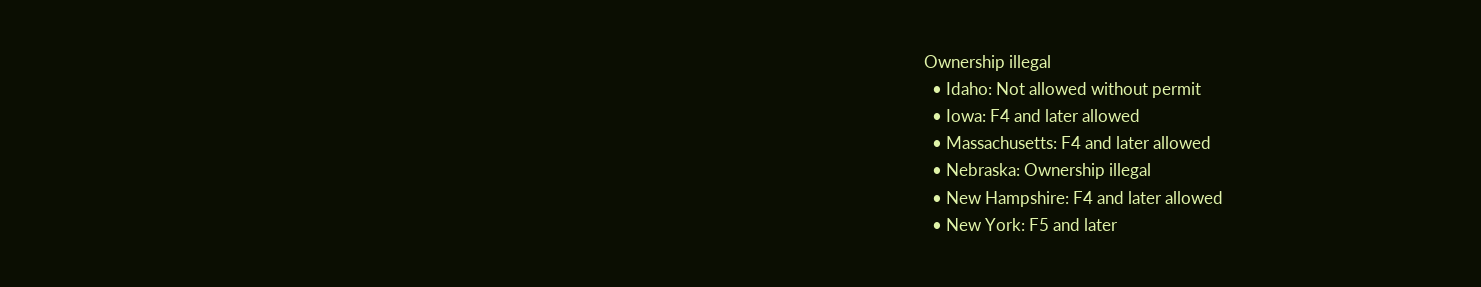Ownership illegal
  • Idaho: Not allowed without permit
  • Iowa: F4 and later allowed
  • Massachusetts: F4 and later allowed
  • Nebraska: Ownership illegal
  • New Hampshire: F4 and later allowed
  • New York: F5 and later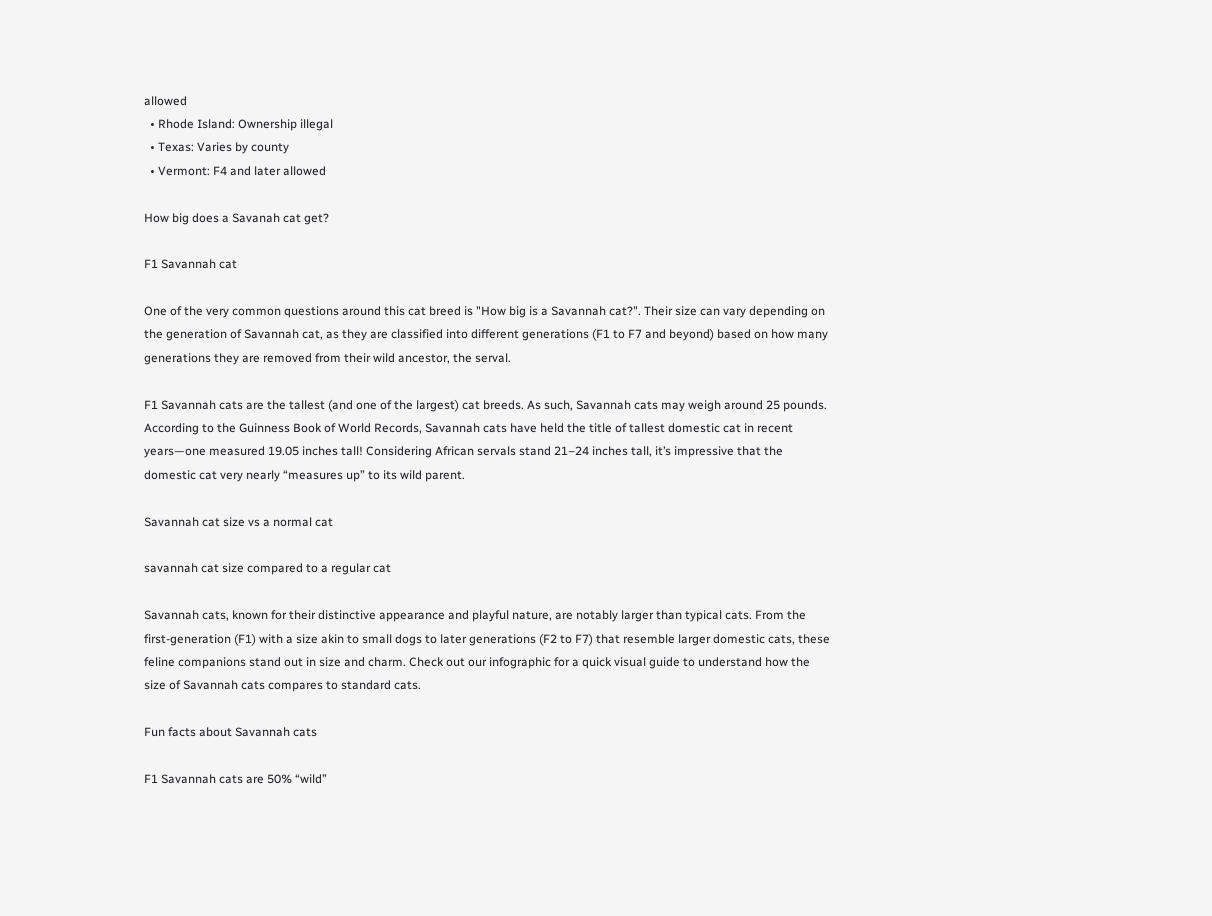allowed
  • Rhode Island: Ownership illegal
  • Texas: Varies by county
  • Vermont: F4 and later allowed

How big does a Savanah cat get?

F1 Savannah cat

One of the very common questions around this cat breed is "How big is a Savannah cat?". Their size can vary depending on the generation of Savannah cat, as they are classified into different generations (F1 to F7 and beyond) based on how many generations they are removed from their wild ancestor, the serval.

F1 Savannah cats are the tallest (and one of the largest) cat breeds. As such, Savannah cats may weigh around 25 pounds. According to the Guinness Book of World Records, Savannah cats have held the title of tallest domestic cat in recent years—one measured 19.05 inches tall! Considering African servals stand 21–24 inches tall, it’s impressive that the domestic cat very nearly “measures up” to its wild parent.

Savannah cat size vs a normal cat

savannah cat size compared to a regular cat

Savannah cats, known for their distinctive appearance and playful nature, are notably larger than typical cats. From the first-generation (F1) with a size akin to small dogs to later generations (F2 to F7) that resemble larger domestic cats, these feline companions stand out in size and charm. Check out our infographic for a quick visual guide to understand how the size of Savannah cats compares to standard cats.

Fun facts about Savannah cats

F1 Savannah cats are 50% “wild”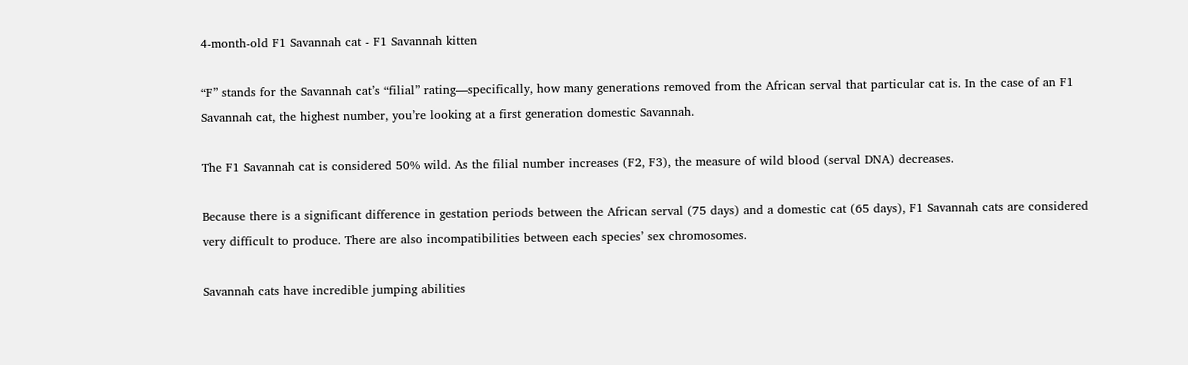4-month-old F1 Savannah cat - F1 Savannah kitten

“F” stands for the Savannah cat’s “filial” rating—specifically, how many generations removed from the African serval that particular cat is. In the case of an F1 Savannah cat, the highest number, you’re looking at a first generation domestic Savannah.

The F1 Savannah cat is considered 50% wild. As the filial number increases (F2, F3), the measure of wild blood (serval DNA) decreases.

Because there is a significant difference in gestation periods between the African serval (75 days) and a domestic cat (65 days), F1 Savannah cats are considered very difficult to produce. There are also incompatibilities between each species’ sex chromosomes.

Savannah cats have incredible jumping abilities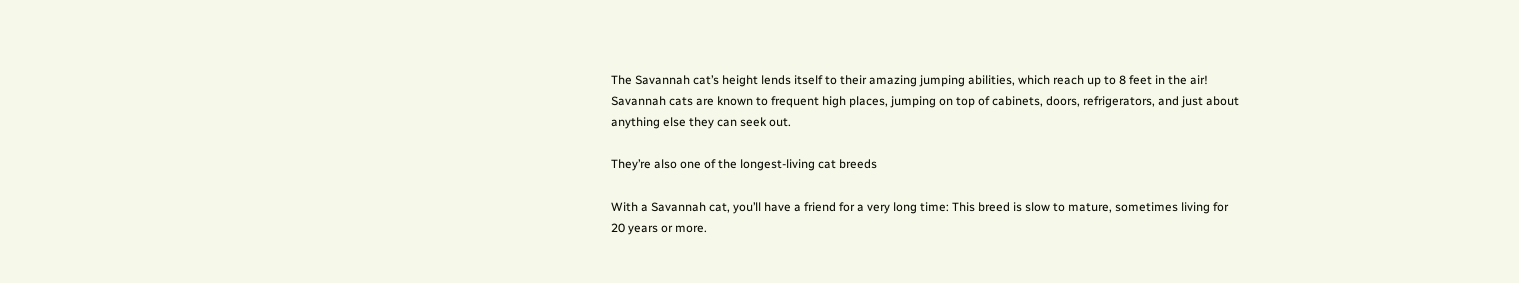The Savannah cat’s height lends itself to their amazing jumping abilities, which reach up to 8 feet in the air! Savannah cats are known to frequent high places, jumping on top of cabinets, doors, refrigerators, and just about anything else they can seek out.

They’re also one of the longest-living cat breeds

With a Savannah cat, you’ll have a friend for a very long time: This breed is slow to mature, sometimes living for 20 years or more.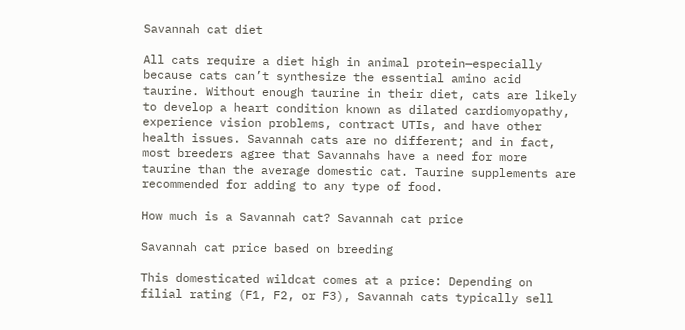Savannah cat diet

All cats require a diet high in animal protein—especially because cats can’t synthesize the essential amino acid taurine. Without enough taurine in their diet, cats are likely to develop a heart condition known as dilated cardiomyopathy, experience vision problems, contract UTIs, and have other health issues. Savannah cats are no different; and in fact, most breeders agree that Savannahs have a need for more taurine than the average domestic cat. Taurine supplements are recommended for adding to any type of food.

How much is a Savannah cat? Savannah cat price

Savannah cat price based on breeding

This domesticated wildcat comes at a price: Depending on filial rating (F1, F2, or F3), Savannah cats typically sell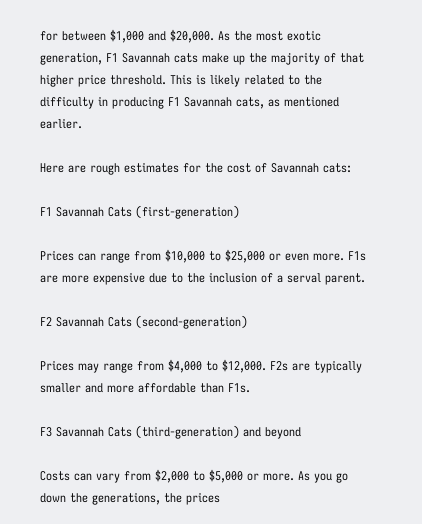for between $1,000 and $20,000. As the most exotic generation, F1 Savannah cats make up the majority of that higher price threshold. This is likely related to the difficulty in producing F1 Savannah cats, as mentioned earlier.

Here are rough estimates for the cost of Savannah cats:

F1 Savannah Cats (first-generation)

Prices can range from $10,000 to $25,000 or even more. F1s are more expensive due to the inclusion of a serval parent.

F2 Savannah Cats (second-generation)

Prices may range from $4,000 to $12,000. F2s are typically smaller and more affordable than F1s.

F3 Savannah Cats (third-generation) and beyond

Costs can vary from $2,000 to $5,000 or more. As you go down the generations, the prices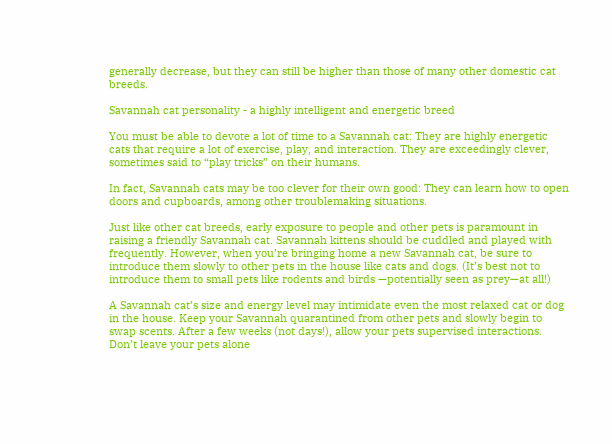generally decrease, but they can still be higher than those of many other domestic cat breeds.

Savannah cat personality - a highly intelligent and energetic breed

You must be able to devote a lot of time to a Savannah cat: They are highly energetic cats that require a lot of exercise, play, and interaction. They are exceedingly clever, sometimes said to “play tricks” on their humans.

In fact, Savannah cats may be too clever for their own good: They can learn how to open doors and cupboards, among other troublemaking situations.

Just like other cat breeds, early exposure to people and other pets is paramount in raising a friendly Savannah cat. Savannah kittens should be cuddled and played with frequently. However, when you’re bringing home a new Savannah cat, be sure to introduce them slowly to other pets in the house like cats and dogs. (It’s best not to introduce them to small pets like rodents and birds —potentially seen as prey—at all!)

A Savannah cat’s size and energy level may intimidate even the most relaxed cat or dog in the house. Keep your Savannah quarantined from other pets and slowly begin to swap scents. After a few weeks (not days!), allow your pets supervised interactions. Don’t leave your pets alone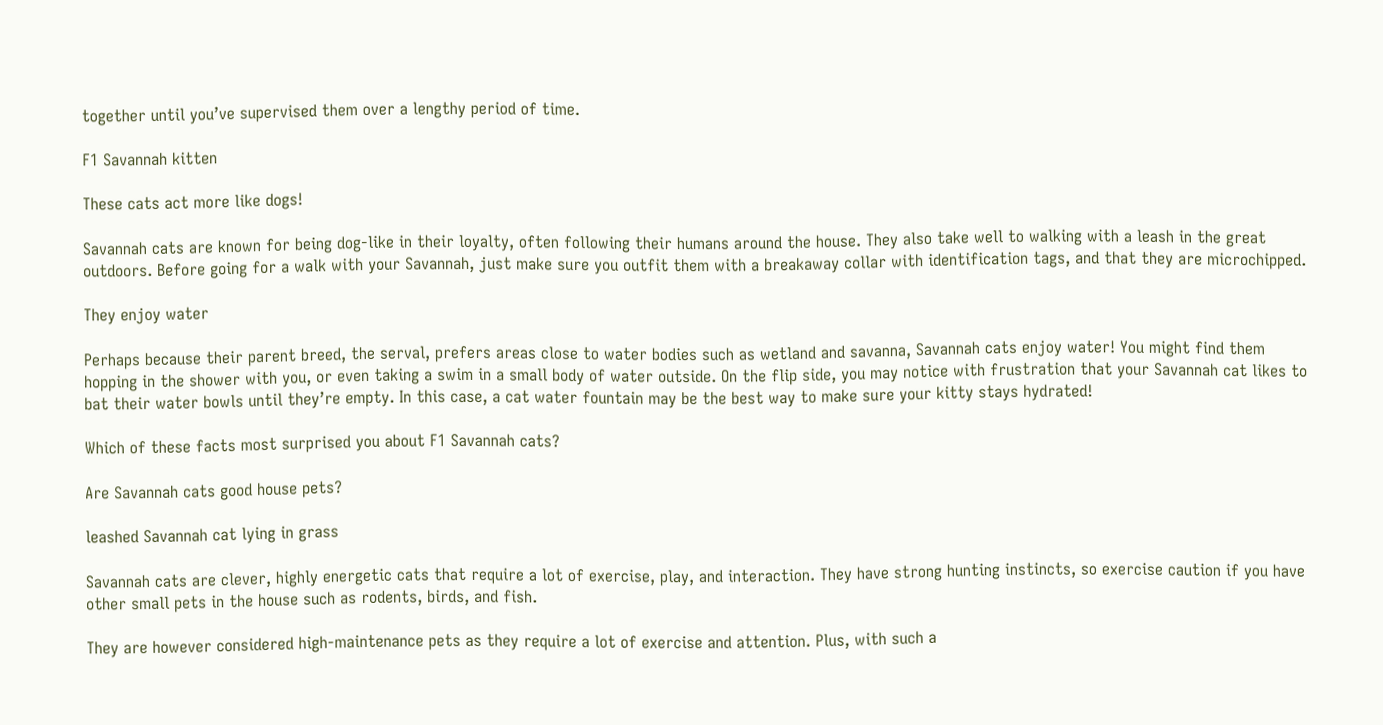together until you’ve supervised them over a lengthy period of time.

F1 Savannah kitten

These cats act more like dogs!

Savannah cats are known for being dog-like in their loyalty, often following their humans around the house. They also take well to walking with a leash in the great outdoors. Before going for a walk with your Savannah, just make sure you outfit them with a breakaway collar with identification tags, and that they are microchipped.

They enjoy water

Perhaps because their parent breed, the serval, prefers areas close to water bodies such as wetland and savanna, Savannah cats enjoy water! You might find them hopping in the shower with you, or even taking a swim in a small body of water outside. On the flip side, you may notice with frustration that your Savannah cat likes to bat their water bowls until they’re empty. In this case, a cat water fountain may be the best way to make sure your kitty stays hydrated!

Which of these facts most surprised you about F1 Savannah cats?

Are Savannah cats good house pets?

leashed Savannah cat lying in grass

Savannah cats are clever, highly energetic cats that require a lot of exercise, play, and interaction. They have strong hunting instincts, so exercise caution if you have other small pets in the house such as rodents, birds, and fish.

They are however considered high-maintenance pets as they require a lot of exercise and attention. Plus, with such a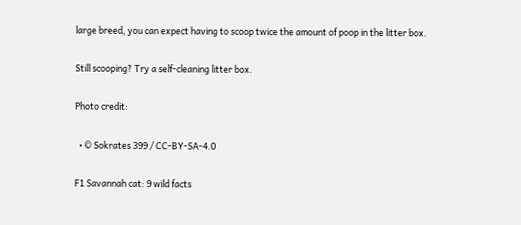large breed, you can expect having to scoop twice the amount of poop in the litter box.

Still scooping? Try a self-cleaning litter box.

Photo credit:

  • © Sokrates 399 / CC-BY-SA-4.0

F1 Savannah cat: 9 wild facts